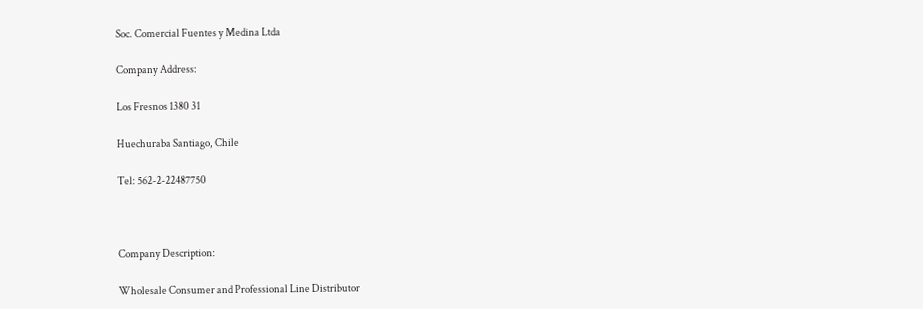Soc. Comercial Fuentes y Medina Ltda

Company Address:

Los Fresnos 1380 31

Huechuraba Santiago, Chile

Tel: 562-2-22487750



Company Description:

Wholesale Consumer and Professional Line Distributor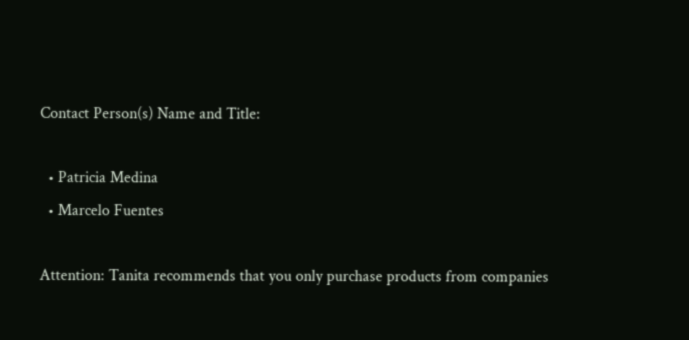Contact Person(s) Name and Title:

  • Patricia Medina
  • Marcelo Fuentes

Attention: Tanita recommends that you only purchase products from companies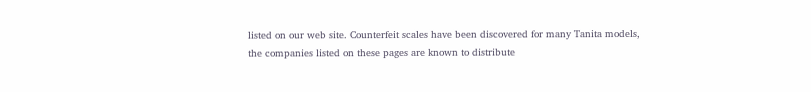listed on our web site. Counterfeit scales have been discovered for many Tanita models, the companies listed on these pages are known to distribute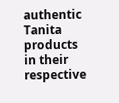authentic Tanita products in their respective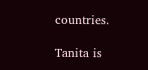countries.

Tanita is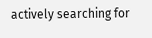actively searching for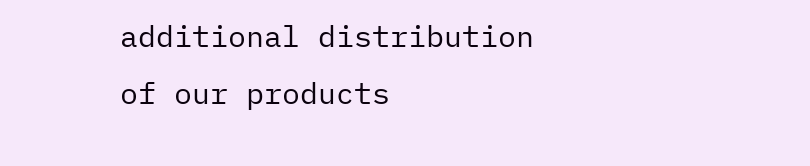additional distribution of our products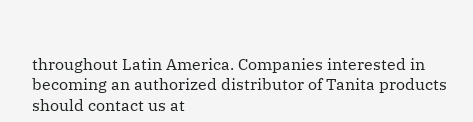throughout Latin America. Companies interested in becoming an authorized distributor of Tanita products should contact us at